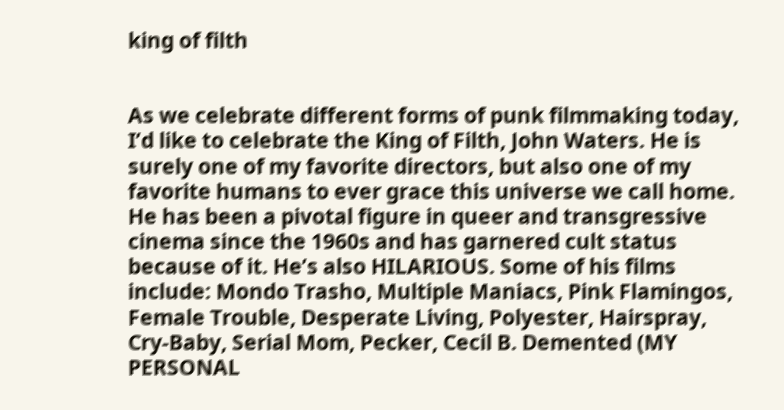king of filth


As we celebrate different forms of punk filmmaking today, I’d like to celebrate the King of Filth, John Waters. He is surely one of my favorite directors, but also one of my favorite humans to ever grace this universe we call home. He has been a pivotal figure in queer and transgressive cinema since the 1960s and has garnered cult status because of it. He’s also HILARIOUS. Some of his films include: Mondo Trasho, Multiple Maniacs, Pink Flamingos, Female Trouble, Desperate Living, Polyester, Hairspray, Cry-Baby, Serial Mom, Pecker, Cecil B. Demented (MY PERSONAL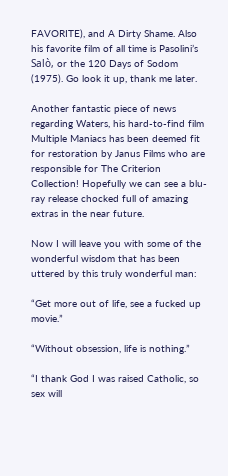FAVORITE), and A Dirty Shame. Also his favorite film of all time is Pasolini’s Salò, or the 120 Days of Sodom (1975). Go look it up, thank me later.

Another fantastic piece of news regarding Waters, his hard-to-find film Multiple Maniacs has been deemed fit for restoration by Janus Films who are responsible for The Criterion Collection! Hopefully we can see a blu-ray release chocked full of amazing extras in the near future.

Now I will leave you with some of the wonderful wisdom that has been uttered by this truly wonderful man:

“Get more out of life, see a fucked up movie.”

“Without obsession, life is nothing.”

“I thank God I was raised Catholic, so sex will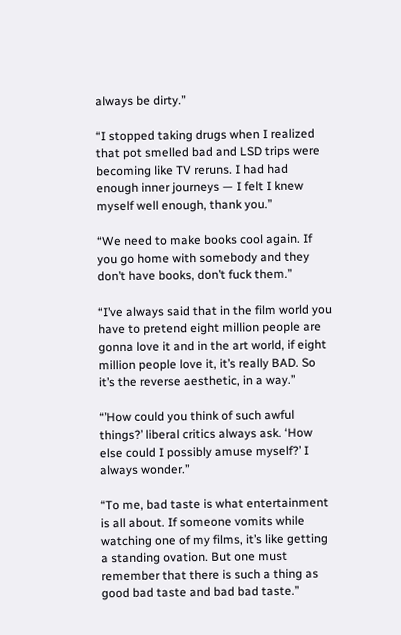always be dirty.”

“I stopped taking drugs when I realized that pot smelled bad and LSD trips were becoming like TV reruns. I had had enough inner journeys — I felt I knew myself well enough, thank you.”

“We need to make books cool again. If you go home with somebody and they don’t have books, don’t fuck them.”

“I’ve always said that in the film world you have to pretend eight million people are gonna love it and in the art world, if eight million people love it, it’s really BAD. So it’s the reverse aesthetic, in a way.”

“’How could you think of such awful things?’ liberal critics always ask. ‘How else could I possibly amuse myself?’ I always wonder.”

“To me, bad taste is what entertainment is all about. If someone vomits while watching one of my films, it’s like getting a standing ovation. But one must remember that there is such a thing as good bad taste and bad bad taste.”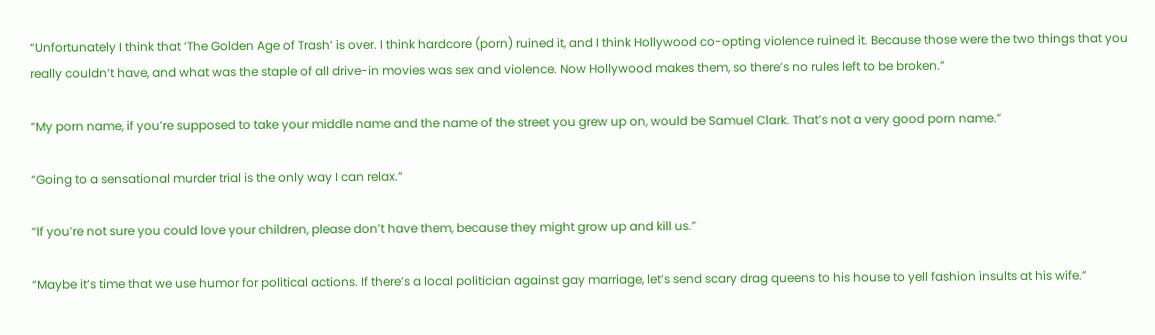“Unfortunately I think that ‘The Golden Age of Trash’ is over. I think hardcore (porn) ruined it, and I think Hollywood co-opting violence ruined it. Because those were the two things that you really couldn’t have, and what was the staple of all drive-in movies was sex and violence. Now Hollywood makes them, so there’s no rules left to be broken.”

“My porn name, if you’re supposed to take your middle name and the name of the street you grew up on, would be Samuel Clark. That’s not a very good porn name.”

“Going to a sensational murder trial is the only way I can relax.”

“If you’re not sure you could love your children, please don’t have them, because they might grow up and kill us.”

“Maybe it’s time that we use humor for political actions. If there’s a local politician against gay marriage, let’s send scary drag queens to his house to yell fashion insults at his wife.”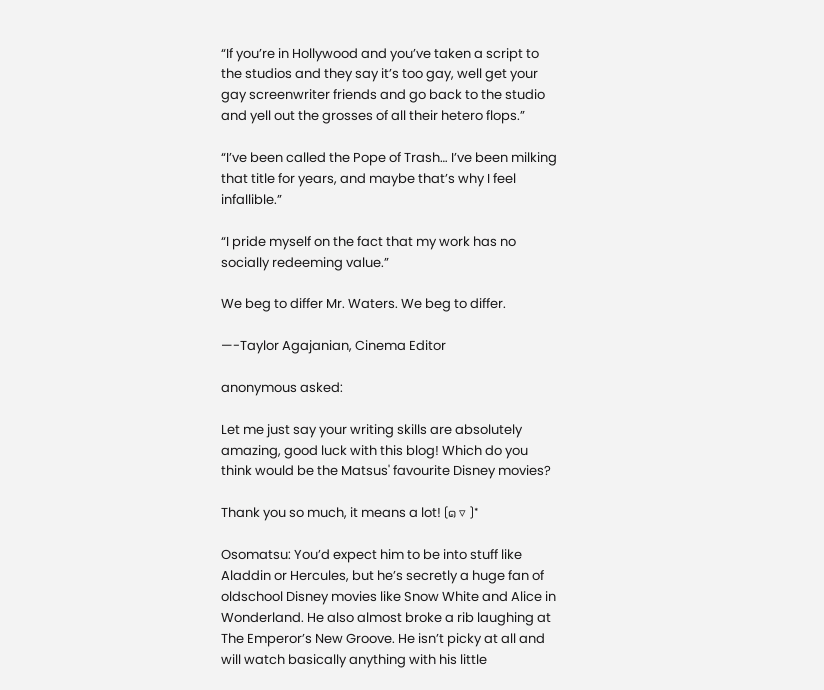“If you’re in Hollywood and you’ve taken a script to the studios and they say it’s too gay, well get your gay screenwriter friends and go back to the studio and yell out the grosses of all their hetero flops.”

“I’ve been called the Pope of Trash… I’ve been milking that title for years, and maybe that’s why I feel infallible.”

“I pride myself on the fact that my work has no socially redeeming value.”

We beg to differ Mr. Waters. We beg to differ.

—-Taylor Agajanian, Cinema Editor

anonymous asked:

Let me just say your writing skills are absolutely amazing, good luck with this blog! Which do you think would be the Matsus' favourite Disney movies?

Thank you so much, it means a lot! (๑ ▿ )*

Osomatsu: You’d expect him to be into stuff like Aladdin or Hercules, but he’s secretly a huge fan of oldschool Disney movies like Snow White and Alice in Wonderland. He also almost broke a rib laughing at The Emperor’s New Groove. He isn’t picky at all and will watch basically anything with his little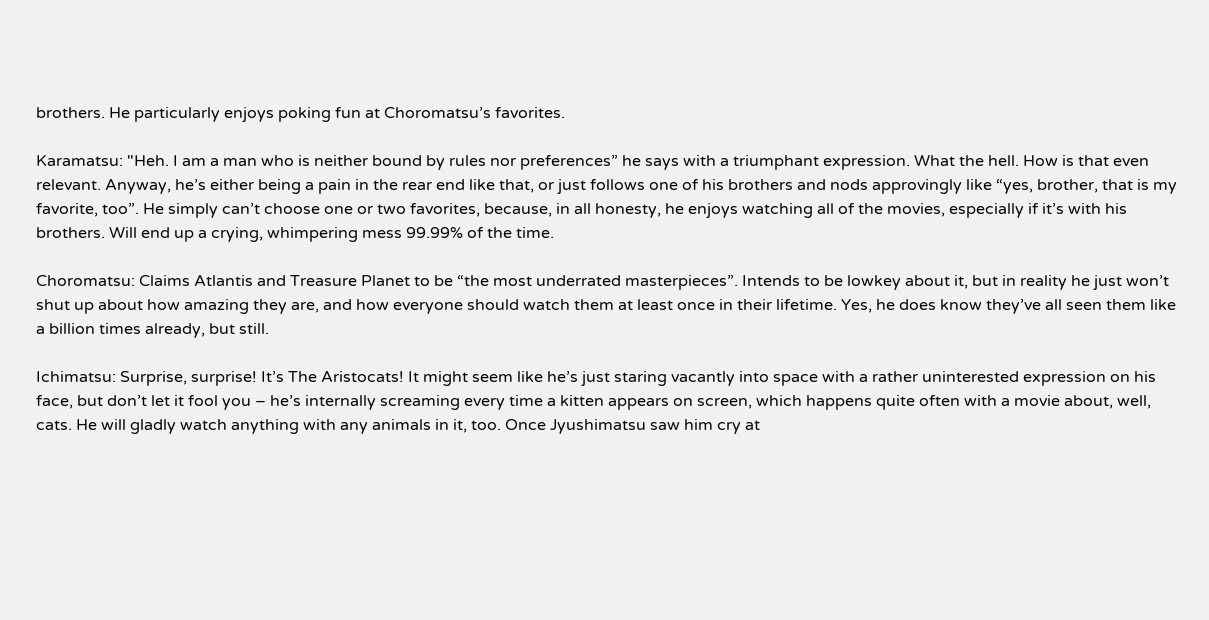brothers. He particularly enjoys poking fun at Choromatsu’s favorites.

Karamatsu: "Heh. I am a man who is neither bound by rules nor preferences” he says with a triumphant expression. What the hell. How is that even relevant. Anyway, he’s either being a pain in the rear end like that, or just follows one of his brothers and nods approvingly like “yes, brother, that is my favorite, too”. He simply can’t choose one or two favorites, because, in all honesty, he enjoys watching all of the movies, especially if it’s with his brothers. Will end up a crying, whimpering mess 99.99% of the time.

Choromatsu: Claims Atlantis and Treasure Planet to be “the most underrated masterpieces”. Intends to be lowkey about it, but in reality he just won’t shut up about how amazing they are, and how everyone should watch them at least once in their lifetime. Yes, he does know they’ve all seen them like a billion times already, but still.

Ichimatsu: Surprise, surprise! It’s The Aristocats! It might seem like he’s just staring vacantly into space with a rather uninterested expression on his face, but don’t let it fool you – he’s internally screaming every time a kitten appears on screen, which happens quite often with a movie about, well, cats. He will gladly watch anything with any animals in it, too. Once Jyushimatsu saw him cry at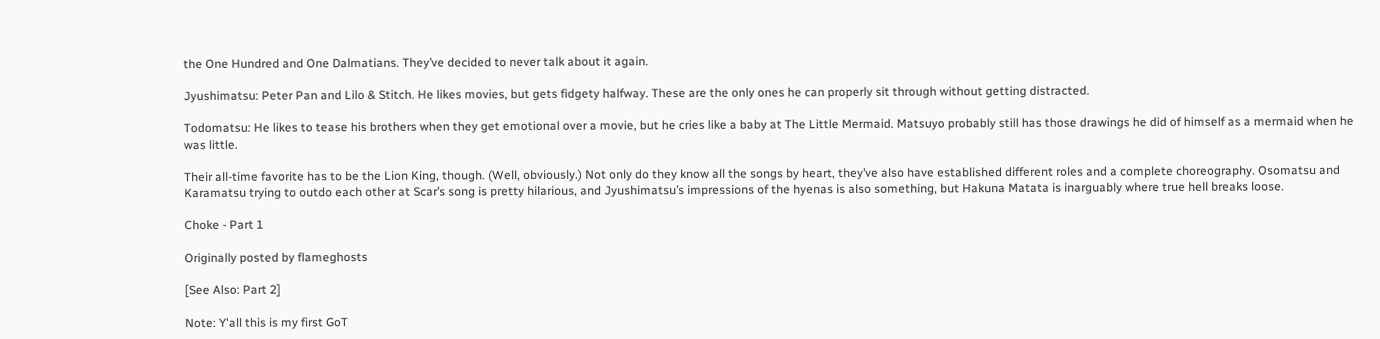the One Hundred and One Dalmatians. They’ve decided to never talk about it again.

Jyushimatsu: Peter Pan and Lilo & Stitch. He likes movies, but gets fidgety halfway. These are the only ones he can properly sit through without getting distracted.

Todomatsu: He likes to tease his brothers when they get emotional over a movie, but he cries like a baby at The Little Mermaid. Matsuyo probably still has those drawings he did of himself as a mermaid when he was little.

Their all-time favorite has to be the Lion King, though. (Well, obviously.) Not only do they know all the songs by heart, they’ve also have established different roles and a complete choreography. Osomatsu and Karamatsu trying to outdo each other at Scar’s song is pretty hilarious, and Jyushimatsu’s impressions of the hyenas is also something, but Hakuna Matata is inarguably where true hell breaks loose.

Choke - Part 1

Originally posted by flameghosts

[See Also: Part 2]

Note: Y'all this is my first GoT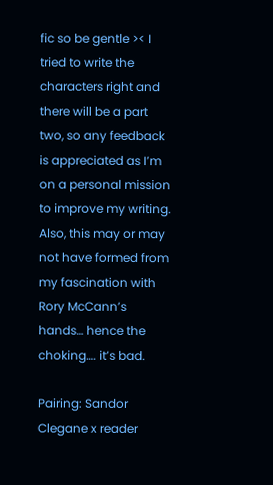fic so be gentle >< I tried to write the characters right and there will be a part two, so any feedback is appreciated as I’m on a personal mission to improve my writing. Also, this may or may not have formed from my fascination with Rory McCann’s hands… hence the choking…. it’s bad.

Pairing: Sandor Clegane x reader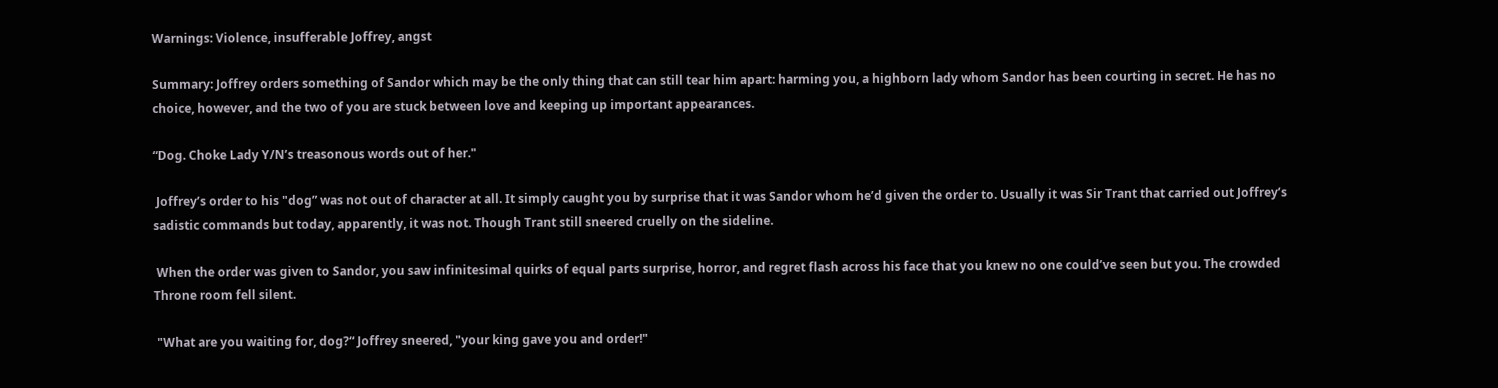Warnings: Violence, insufferable Joffrey, angst

Summary: Joffrey orders something of Sandor which may be the only thing that can still tear him apart: harming you, a highborn lady whom Sandor has been courting in secret. He has no choice, however, and the two of you are stuck between love and keeping up important appearances.

“Dog. Choke Lady Y/N’s treasonous words out of her."

 Joffrey’s order to his "dog” was not out of character at all. It simply caught you by surprise that it was Sandor whom he’d given the order to. Usually it was Sir Trant that carried out Joffrey’s sadistic commands but today, apparently, it was not. Though Trant still sneered cruelly on the sideline.

 When the order was given to Sandor, you saw infinitesimal quirks of equal parts surprise, horror, and regret flash across his face that you knew no one could’ve seen but you. The crowded Throne room fell silent.

 "What are you waiting for, dog?“ Joffrey sneered, "your king gave you and order!"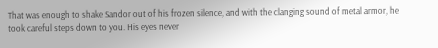That was enough to shake Sandor out of his frozen silence, and with the clanging sound of metal armor, he took careful steps down to you. His eyes never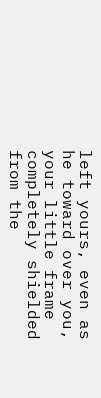left yours, even as he toward over you, your little frame completely shielded from the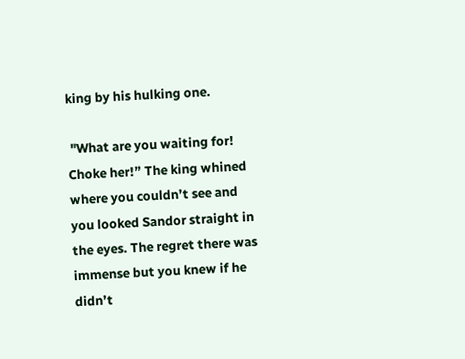king by his hulking one.

 "What are you waiting for! Choke her!” The king whined where you couldn’t see and you looked Sandor straight in the eyes. The regret there was immense but you knew if he didn’t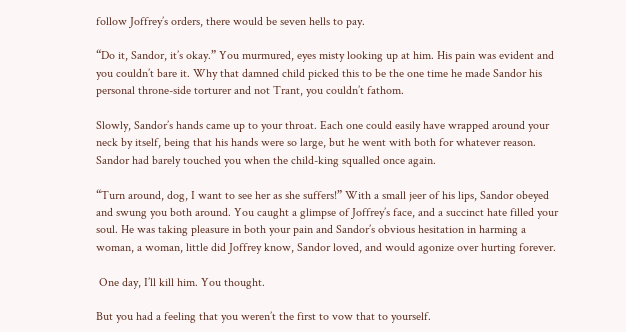follow Joffrey’s orders, there would be seven hells to pay.

“Do it, Sandor, it’s okay.” You murmured, eyes misty looking up at him. His pain was evident and you couldn’t bare it. Why that damned child picked this to be the one time he made Sandor his personal throne-side torturer and not Trant, you couldn’t fathom.

Slowly, Sandor’s hands came up to your throat. Each one could easily have wrapped around your neck by itself, being that his hands were so large, but he went with both for whatever reason. Sandor had barely touched you when the child-king squalled once again.

“Turn around, dog, I want to see her as she suffers!” With a small jeer of his lips, Sandor obeyed and swung you both around. You caught a glimpse of Joffrey’s face, and a succinct hate filled your soul. He was taking pleasure in both your pain and Sandor’s obvious hesitation in harming a woman, a woman, little did Joffrey know, Sandor loved, and would agonize over hurting forever.

 One day, I’ll kill him. You thought.

But you had a feeling that you weren’t the first to vow that to yourself.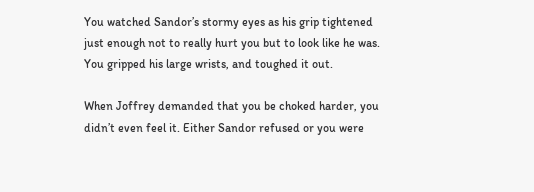You watched Sandor’s stormy eyes as his grip tightened just enough not to really hurt you but to look like he was. You gripped his large wrists, and toughed it out.

When Joffrey demanded that you be choked harder, you didn’t even feel it. Either Sandor refused or you were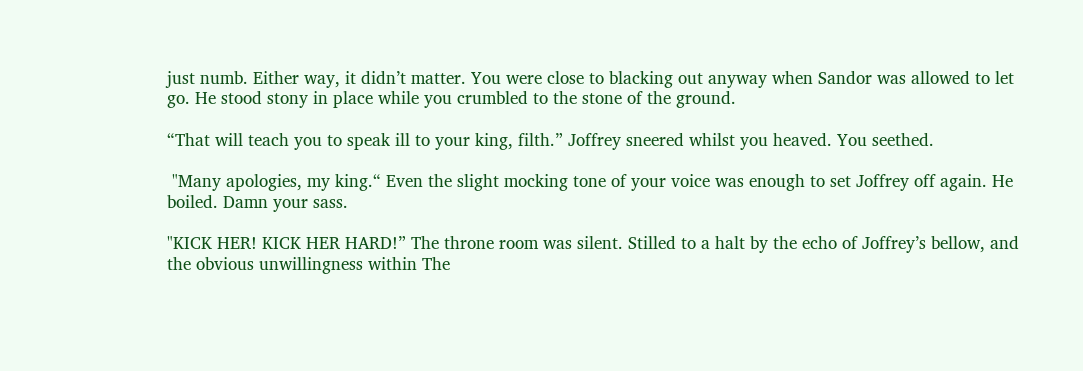just numb. Either way, it didn’t matter. You were close to blacking out anyway when Sandor was allowed to let go. He stood stony in place while you crumbled to the stone of the ground.

“That will teach you to speak ill to your king, filth.” Joffrey sneered whilst you heaved. You seethed.

 "Many apologies, my king.“ Even the slight mocking tone of your voice was enough to set Joffrey off again. He boiled. Damn your sass.

"KICK HER! KICK HER HARD!” The throne room was silent. Stilled to a halt by the echo of Joffrey’s bellow, and the obvious unwillingness within The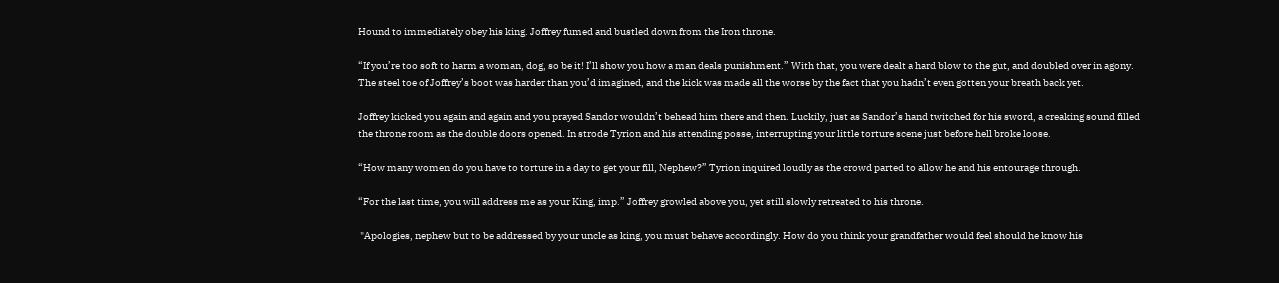Hound to immediately obey his king. Joffrey fumed and bustled down from the Iron throne.

“If you’re too soft to harm a woman, dog, so be it! I’ll show you how a man deals punishment.” With that, you were dealt a hard blow to the gut, and doubled over in agony. The steel toe of Joffrey’s boot was harder than you’d imagined, and the kick was made all the worse by the fact that you hadn’t even gotten your breath back yet.

Joffrey kicked you again and again and you prayed Sandor wouldn’t behead him there and then. Luckily, just as Sandor’s hand twitched for his sword, a creaking sound filled the throne room as the double doors opened. In strode Tyrion and his attending posse, interrupting your little torture scene just before hell broke loose.

“How many women do you have to torture in a day to get your fill, Nephew?” Tyrion inquired loudly as the crowd parted to allow he and his entourage through.

“For the last time, you will address me as your King, imp.” Joffrey growled above you, yet still slowly retreated to his throne.

 "Apologies, nephew but to be addressed by your uncle as king, you must behave accordingly. How do you think your grandfather would feel should he know his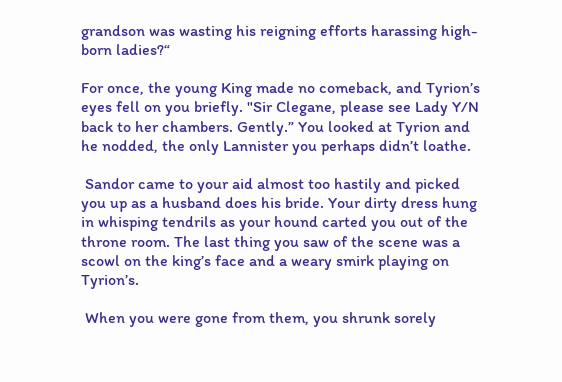grandson was wasting his reigning efforts harassing high-born ladies?“

For once, the young King made no comeback, and Tyrion’s eyes fell on you briefly. "Sir Clegane, please see Lady Y/N back to her chambers. Gently.” You looked at Tyrion and he nodded, the only Lannister you perhaps didn’t loathe.

 Sandor came to your aid almost too hastily and picked you up as a husband does his bride. Your dirty dress hung in whisping tendrils as your hound carted you out of the throne room. The last thing you saw of the scene was a scowl on the king’s face and a weary smirk playing on Tyrion’s.

 When you were gone from them, you shrunk sorely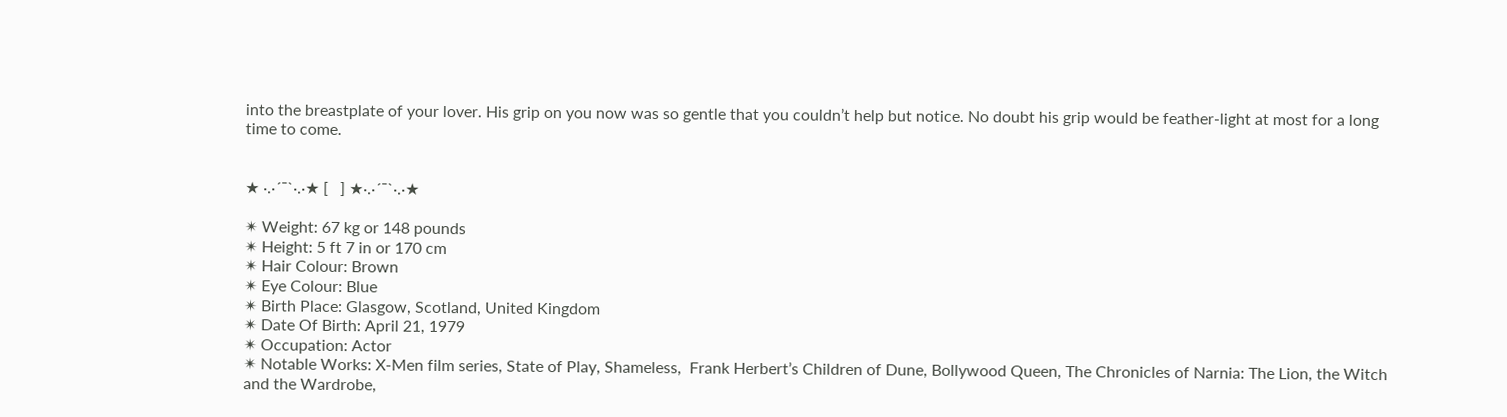into the breastplate of your lover. His grip on you now was so gentle that you couldn’t help but notice. No doubt his grip would be feather-light at most for a long time to come.


★ ·.·´¯`·.·★ [   ] ★·.·´¯`·.·★

✴ Weight: 67 kg or 148 pounds
✴ Height: 5 ft 7 in or 170 cm
✴ Hair Colour: Brown
✴ Eye Colour: Blue
✴ Birth Place: Glasgow, Scotland, United Kingdom
✴ Date Of Birth: April 21, 1979
✴ Occupation: Actor
✴ Notable Works: X-Men film series, State of Play, Shameless,  Frank Herbert’s Children of Dune, Bollywood Queen, The Chronicles of Narnia: The Lion, the Witch and the Wardrobe,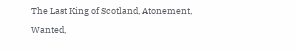The Last King of Scotland, Atonement, Wanted,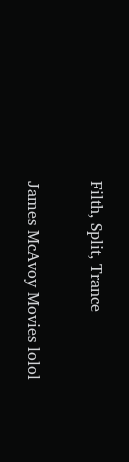Filth, Split, Trance


James McAvoy Movies lolol